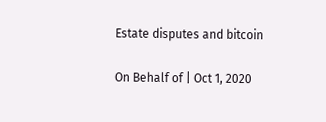Estate disputes and bitcoin

On Behalf of | Oct 1, 2020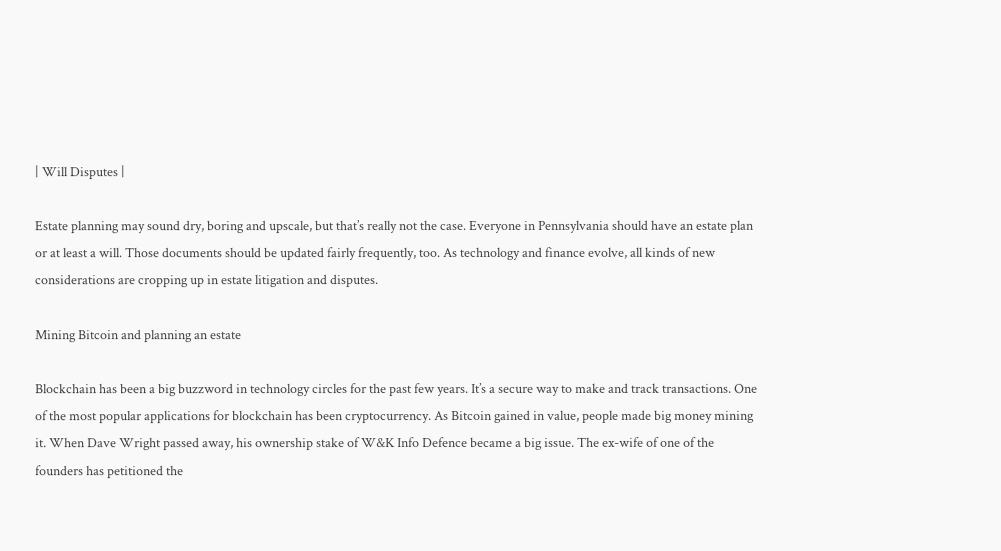| Will Disputes |

Estate planning may sound dry, boring and upscale, but that’s really not the case. Everyone in Pennsylvania should have an estate plan or at least a will. Those documents should be updated fairly frequently, too. As technology and finance evolve, all kinds of new considerations are cropping up in estate litigation and disputes.

Mining Bitcoin and planning an estate

Blockchain has been a big buzzword in technology circles for the past few years. It’s a secure way to make and track transactions. One of the most popular applications for blockchain has been cryptocurrency. As Bitcoin gained in value, people made big money mining it. When Dave Wright passed away, his ownership stake of W&K Info Defence became a big issue. The ex-wife of one of the founders has petitioned the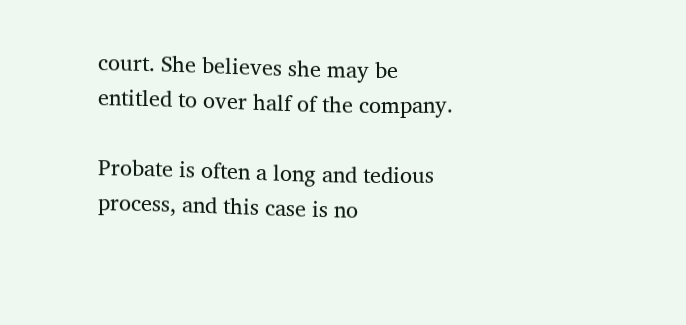court. She believes she may be entitled to over half of the company.

Probate is often a long and tedious process, and this case is no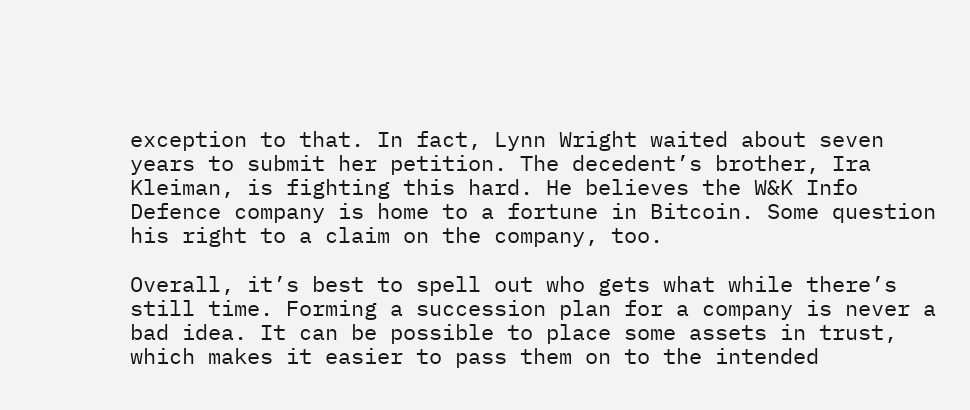exception to that. In fact, Lynn Wright waited about seven years to submit her petition. The decedent’s brother, Ira Kleiman, is fighting this hard. He believes the W&K Info Defence company is home to a fortune in Bitcoin. Some question his right to a claim on the company, too.

Overall, it’s best to spell out who gets what while there’s still time. Forming a succession plan for a company is never a bad idea. It can be possible to place some assets in trust, which makes it easier to pass them on to the intended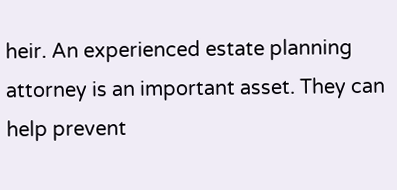heir. An experienced estate planning attorney is an important asset. They can help prevent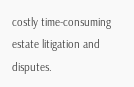costly time-consuming estate litigation and disputes.